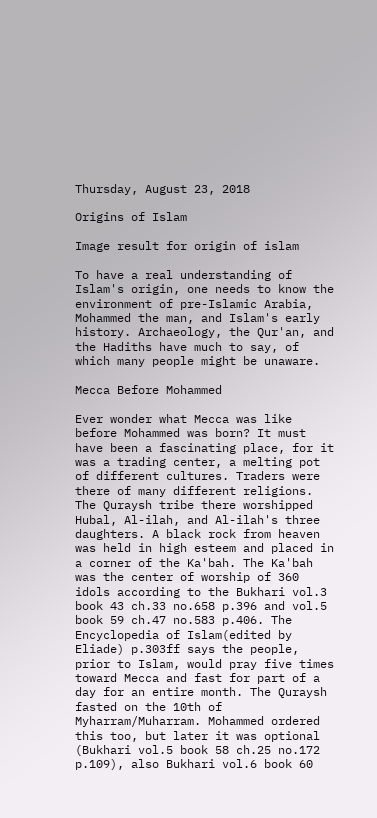Thursday, August 23, 2018

Origins of Islam

Image result for origin of islam

To have a real understanding of Islam's origin, one needs to know the environment of pre-Islamic Arabia, Mohammed the man, and Islam's early history. Archaeology, the Qur'an, and the Hadiths have much to say, of which many people might be unaware.

Mecca Before Mohammed

Ever wonder what Mecca was like before Mohammed was born? It must have been a fascinating place, for it was a trading center, a melting pot of different cultures. Traders were there of many different religions. The Quraysh tribe there worshipped Hubal, Al-ilah, and Al-ilah's three daughters. A black rock from heaven was held in high esteem and placed in a corner of the Ka'bah. The Ka'bah was the center of worship of 360 idols according to the Bukhari vol.3 book 43 ch.33 no.658 p.396 and vol.5 book 59 ch.47 no.583 p.406. The Encyclopedia of Islam(edited by Eliade) p.303ff says the people, prior to Islam, would pray five times toward Mecca and fast for part of a day for an entire month. The Quraysh fasted on the 10th of Myharram/Muharram. Mohammed ordered this too, but later it was optional (Bukhari vol.5 book 58 ch.25 no.172 p.109), also Bukhari vol.6 book 60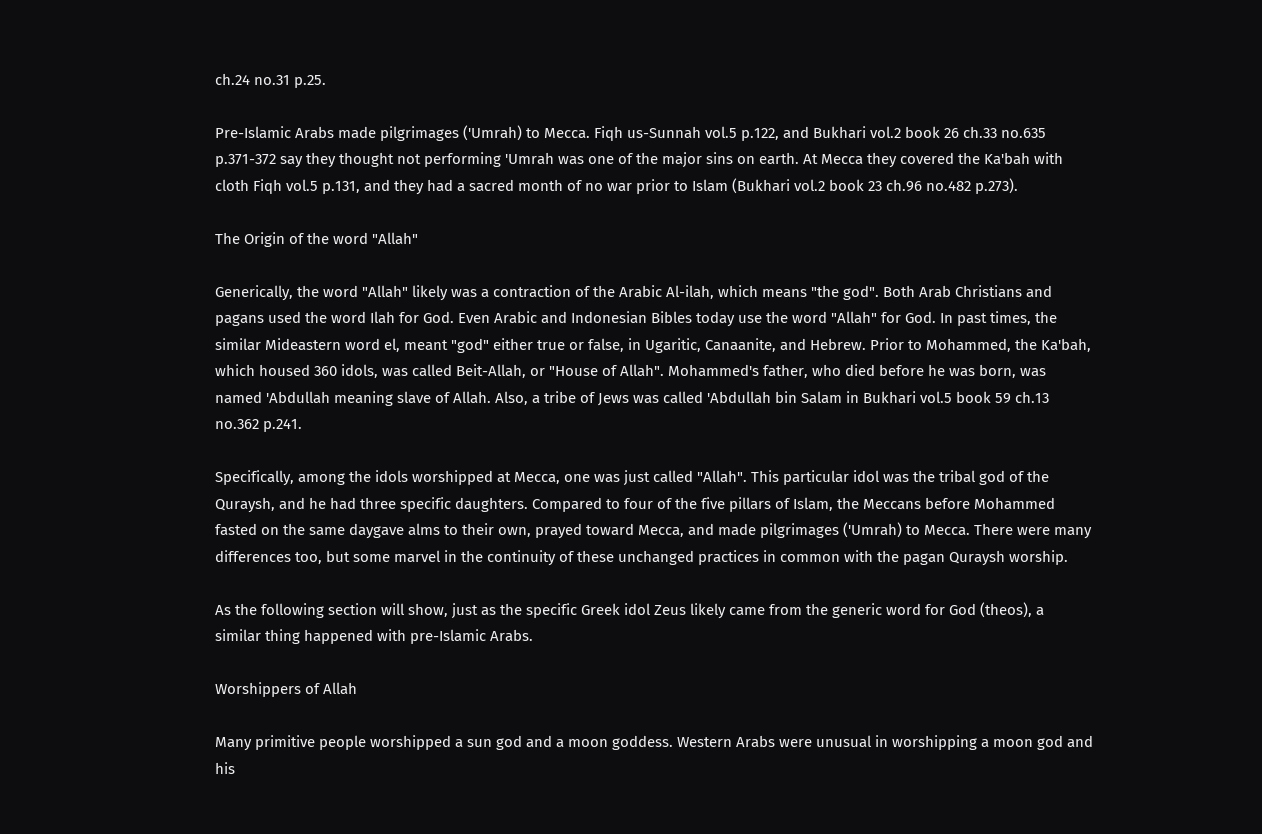ch.24 no.31 p.25.

Pre-Islamic Arabs made pilgrimages ('Umrah) to Mecca. Fiqh us-Sunnah vol.5 p.122, and Bukhari vol.2 book 26 ch.33 no.635 p.371-372 say they thought not performing 'Umrah was one of the major sins on earth. At Mecca they covered the Ka'bah with cloth Fiqh vol.5 p.131, and they had a sacred month of no war prior to Islam (Bukhari vol.2 book 23 ch.96 no.482 p.273).

The Origin of the word "Allah"

Generically, the word "Allah" likely was a contraction of the Arabic Al-ilah, which means "the god". Both Arab Christians and pagans used the word Ilah for God. Even Arabic and Indonesian Bibles today use the word "Allah" for God. In past times, the similar Mideastern word el, meant "god" either true or false, in Ugaritic, Canaanite, and Hebrew. Prior to Mohammed, the Ka'bah, which housed 360 idols, was called Beit-Allah, or "House of Allah". Mohammed's father, who died before he was born, was named 'Abdullah meaning slave of Allah. Also, a tribe of Jews was called 'Abdullah bin Salam in Bukhari vol.5 book 59 ch.13 no.362 p.241.

Specifically, among the idols worshipped at Mecca, one was just called "Allah". This particular idol was the tribal god of the Quraysh, and he had three specific daughters. Compared to four of the five pillars of Islam, the Meccans before Mohammed fasted on the same daygave alms to their own, prayed toward Mecca, and made pilgrimages ('Umrah) to Mecca. There were many differences too, but some marvel in the continuity of these unchanged practices in common with the pagan Quraysh worship.

As the following section will show, just as the specific Greek idol Zeus likely came from the generic word for God (theos), a similar thing happened with pre-Islamic Arabs.

Worshippers of Allah

Many primitive people worshipped a sun god and a moon goddess. Western Arabs were unusual in worshipping a moon god and his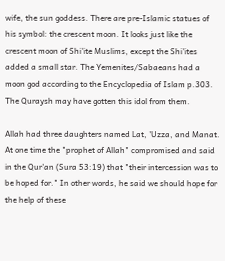wife, the sun goddess. There are pre-Islamic statues of his symbol: the crescent moon. It looks just like the crescent moon of Shi'ite Muslims, except the Shi'ites added a small star. The Yemenites/Sabaeans had a moon god according to the Encyclopedia of Islam p.303. The Quraysh may have gotten this idol from them.

Allah had three daughters named Lat, 'Uzza, and Manat. At one time the "prophet of Allah" compromised and said in the Qur'an (Sura 53:19) that "their intercession was to be hoped for." In other words, he said we should hope for the help of these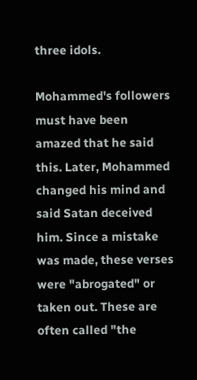three idols.

Mohammed's followers must have been amazed that he said this. Later, Mohammed changed his mind and said Satan deceived him. Since a mistake was made, these verses were "abrogated" or taken out. These are often called "the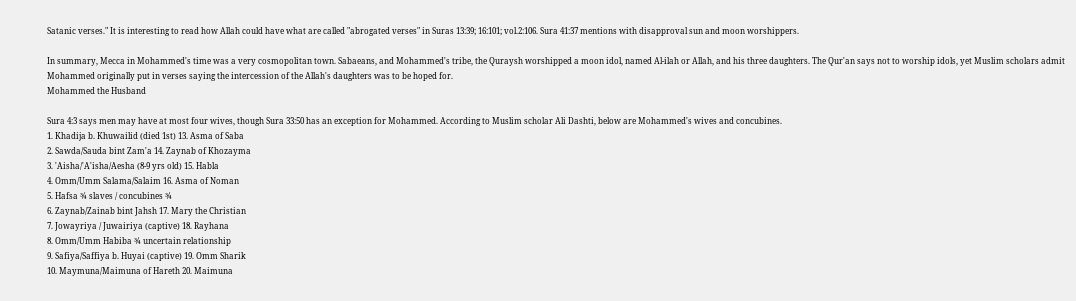Satanic verses." It is interesting to read how Allah could have what are called "abrogated verses" in Suras 13:39; 16:101; vol.2:106. Sura 41:37 mentions with disapproval sun and moon worshippers.

In summary, Mecca in Mohammed's time was a very cosmopolitan town. Sabaeans, and Mohammed's tribe, the Quraysh worshipped a moon idol, named Al-ilah or Allah, and his three daughters. The Qur'an says not to worship idols, yet Muslim scholars admit Mohammed originally put in verses saying the intercession of the Allah's daughters was to be hoped for.
Mohammed the Husband

Sura 4:3 says men may have at most four wives, though Sura 33:50 has an exception for Mohammed. According to Muslim scholar Ali Dashti, below are Mohammed's wives and concubines.
1. Khadija b. Khuwailid (died 1st) 13. Asma of Saba
2. Sawda/Sauda bint Zam'a 14. Zaynab of Khozayma
3. 'Aisha/'A'isha/Aesha (8-9 yrs old) 15. Habla
4. Omm/Umm Salama/Salaim 16. Asma of Noman
5. Hafsa ¾ slaves / concubines ¾
6. Zaynab/Zainab bint Jahsh 17. Mary the Christian
7. Jowayriya / Juwairiya (captive) 18. Rayhana
8. Omm/Umm Habiba ¾ uncertain relationship
9. Safiya/Saffiya b. Huyai (captive) 19. Omm Sharik
10. Maymuna/Maimuna of Hareth 20. Maimuna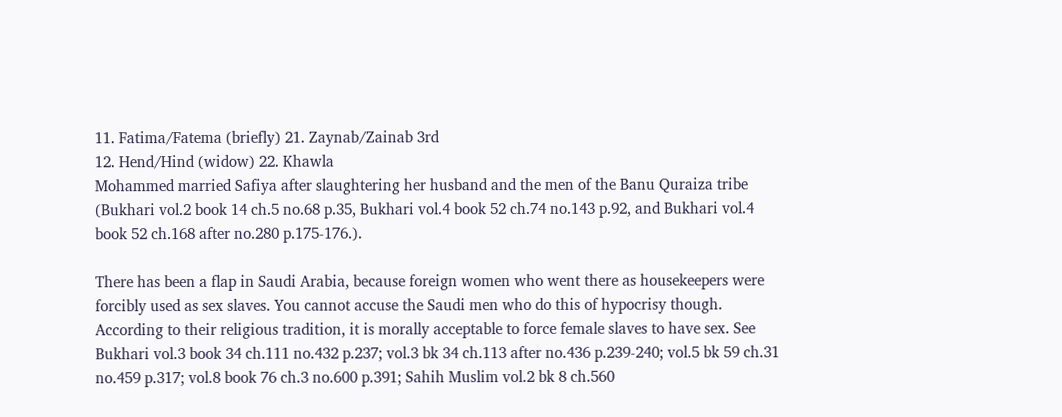11. Fatima/Fatema (briefly) 21. Zaynab/Zainab 3rd
12. Hend/Hind (widow) 22. Khawla
Mohammed married Safiya after slaughtering her husband and the men of the Banu Quraiza tribe (Bukhari vol.2 book 14 ch.5 no.68 p.35, Bukhari vol.4 book 52 ch.74 no.143 p.92, and Bukhari vol.4 book 52 ch.168 after no.280 p.175-176.).

There has been a flap in Saudi Arabia, because foreign women who went there as housekeepers were forcibly used as sex slaves. You cannot accuse the Saudi men who do this of hypocrisy though. According to their religious tradition, it is morally acceptable to force female slaves to have sex. See Bukhari vol.3 book 34 ch.111 no.432 p.237; vol.3 bk 34 ch.113 after no.436 p.239-240; vol.5 bk 59 ch.31 no.459 p.317; vol.8 book 76 ch.3 no.600 p.391; Sahih Muslim vol.2 bk 8 ch.560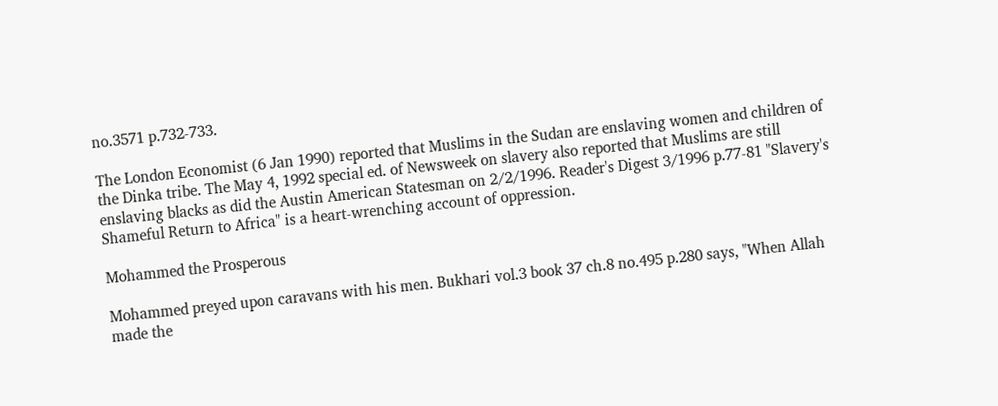no.3571 p.732-733.

The London Economist (6 Jan 1990) reported that Muslims in the Sudan are enslaving women and children of the Dinka tribe. The May 4, 1992 special ed. of Newsweek on slavery also reported that Muslims are still enslaving blacks as did the Austin American Statesman on 2/2/1996. Reader's Digest 3/1996 p.77-81 "Slavery's Shameful Return to Africa" is a heart-wrenching account of oppression.

Mohammed the Prosperous

Mohammed preyed upon caravans with his men. Bukhari vol.3 book 37 ch.8 no.495 p.280 says, "When Allah made the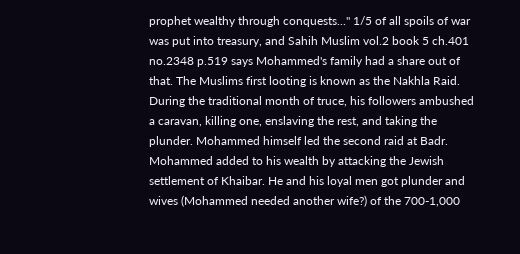prophet wealthy through conquests..." 1/5 of all spoils of war was put into treasury, and Sahih Muslim vol.2 book 5 ch.401 no.2348 p.519 says Mohammed's family had a share out of that. The Muslims first looting is known as the Nakhla Raid. During the traditional month of truce, his followers ambushed a caravan, killing one, enslaving the rest, and taking the plunder. Mohammed himself led the second raid at Badr. Mohammed added to his wealth by attacking the Jewish settlement of Khaibar. He and his loyal men got plunder and wives (Mohammed needed another wife?) of the 700-1,000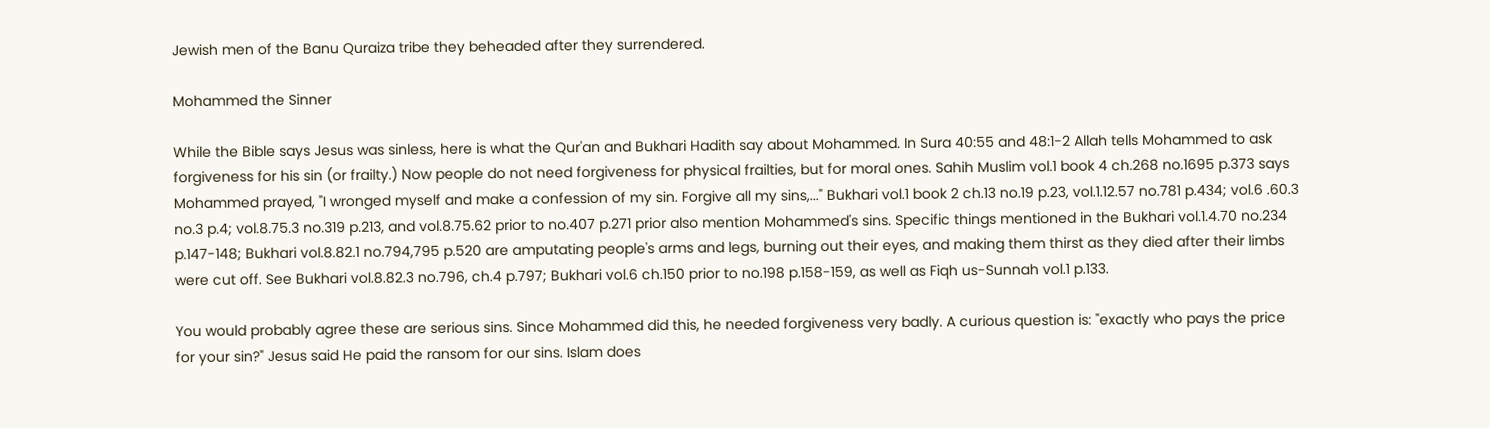Jewish men of the Banu Quraiza tribe they beheaded after they surrendered.

Mohammed the Sinner

While the Bible says Jesus was sinless, here is what the Qur'an and Bukhari Hadith say about Mohammed. In Sura 40:55 and 48:1-2 Allah tells Mohammed to ask forgiveness for his sin (or frailty.) Now people do not need forgiveness for physical frailties, but for moral ones. Sahih Muslim vol.1 book 4 ch.268 no.1695 p.373 says Mohammed prayed, "I wronged myself and make a confession of my sin. Forgive all my sins,..." Bukhari vol.1 book 2 ch.13 no.19 p.23, vol.1.12.57 no.781 p.434; vol.6 .60.3 no.3 p.4; vol.8.75.3 no.319 p.213, and vol.8.75.62 prior to no.407 p.271 prior also mention Mohammed's sins. Specific things mentioned in the Bukhari vol.1.4.70 no.234 p.147-148; Bukhari vol.8.82.1 no.794,795 p.520 are amputating people's arms and legs, burning out their eyes, and making them thirst as they died after their limbs were cut off. See Bukhari vol.8.82.3 no.796, ch.4 p.797; Bukhari vol.6 ch.150 prior to no.198 p.158-159, as well as Fiqh us-Sunnah vol.1 p.133.

You would probably agree these are serious sins. Since Mohammed did this, he needed forgiveness very badly. A curious question is: "exactly who pays the price for your sin?" Jesus said He paid the ransom for our sins. Islam does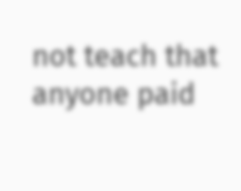not teach that anyone paid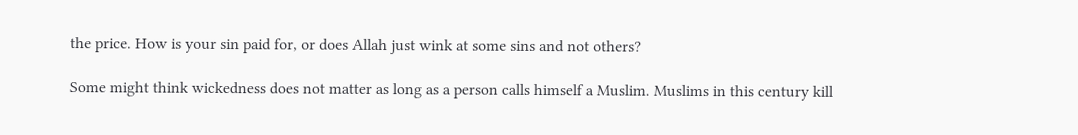the price. How is your sin paid for, or does Allah just wink at some sins and not others?

Some might think wickedness does not matter as long as a person calls himself a Muslim. Muslims in this century kill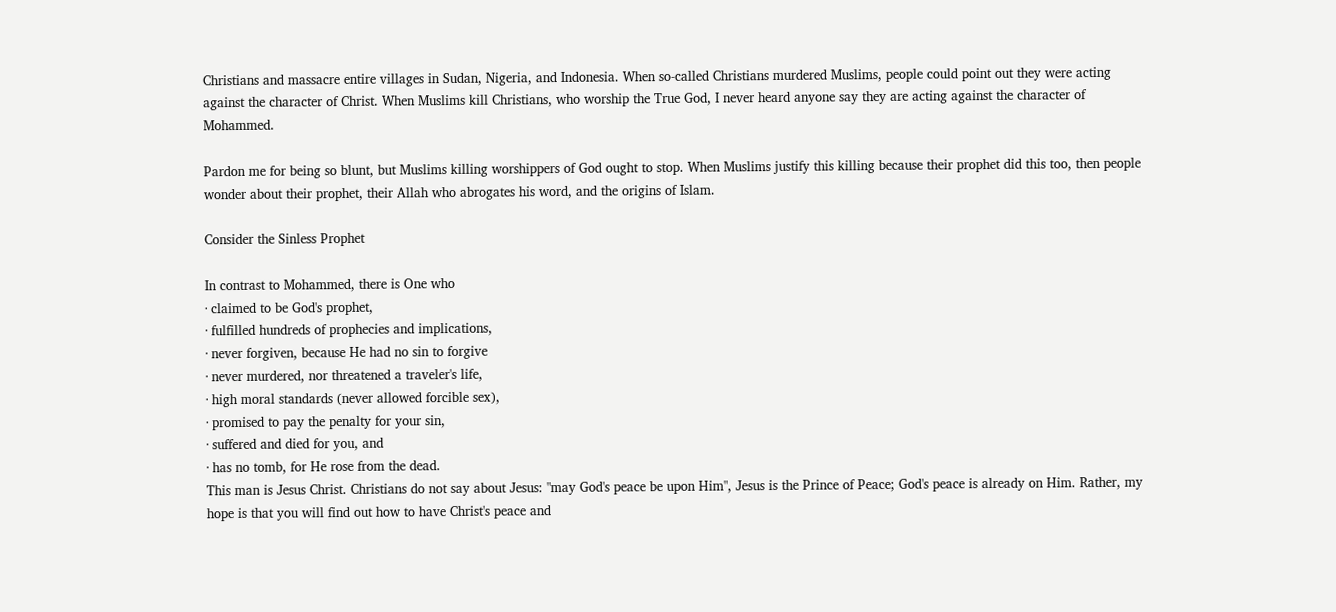Christians and massacre entire villages in Sudan, Nigeria, and Indonesia. When so-called Christians murdered Muslims, people could point out they were acting against the character of Christ. When Muslims kill Christians, who worship the True God, I never heard anyone say they are acting against the character of Mohammed.

Pardon me for being so blunt, but Muslims killing worshippers of God ought to stop. When Muslims justify this killing because their prophet did this too, then people wonder about their prophet, their Allah who abrogates his word, and the origins of Islam.

Consider the Sinless Prophet

In contrast to Mohammed, there is One who
· claimed to be God's prophet,
· fulfilled hundreds of prophecies and implications,
· never forgiven, because He had no sin to forgive
· never murdered, nor threatened a traveler's life,
· high moral standards (never allowed forcible sex),
· promised to pay the penalty for your sin,
· suffered and died for you, and
· has no tomb, for He rose from the dead.
This man is Jesus Christ. Christians do not say about Jesus: "may God's peace be upon Him", Jesus is the Prince of Peace; God's peace is already on Him. Rather, my hope is that you will find out how to have Christ's peace and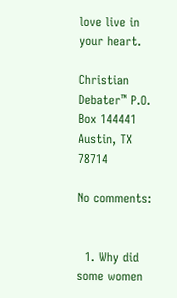love live in your heart.

Christian Debater™ P.O. Box 144441 Austin, TX 78714

No comments:


  1. Why did some women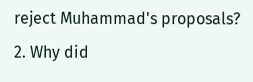reject Muhammad's proposals? 2. Why did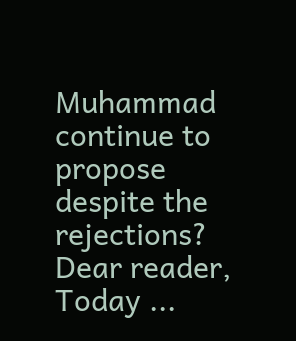Muhammad continue to propose despite the rejections? Dear reader, Today ...